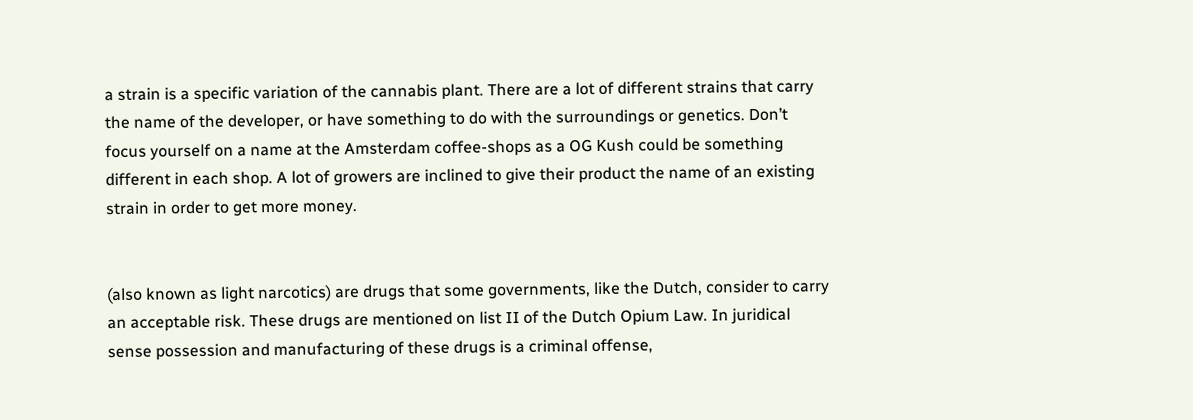a strain is a specific variation of the cannabis plant. There are a lot of different strains that carry the name of the developer, or have something to do with the surroundings or genetics. Don’t focus yourself on a name at the Amsterdam coffee-shops as a OG Kush could be something different in each shop. A lot of growers are inclined to give their product the name of an existing strain in order to get more money.


(also known as light narcotics) are drugs that some governments, like the Dutch, consider to carry an acceptable risk. These drugs are mentioned on list II of the Dutch Opium Law. In juridical sense possession and manufacturing of these drugs is a criminal offense,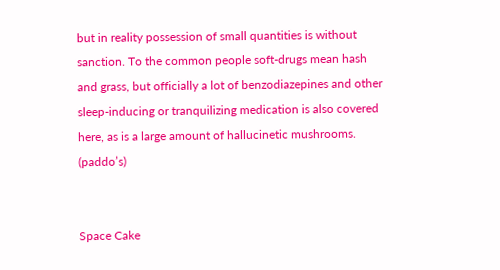but in reality possession of small quantities is without sanction. To the common people soft-drugs mean hash and grass, but officially a lot of benzodiazepines and other sleep-inducing or tranquilizing medication is also covered here, as is a large amount of hallucinetic mushrooms. (paddo’s)


Space Cake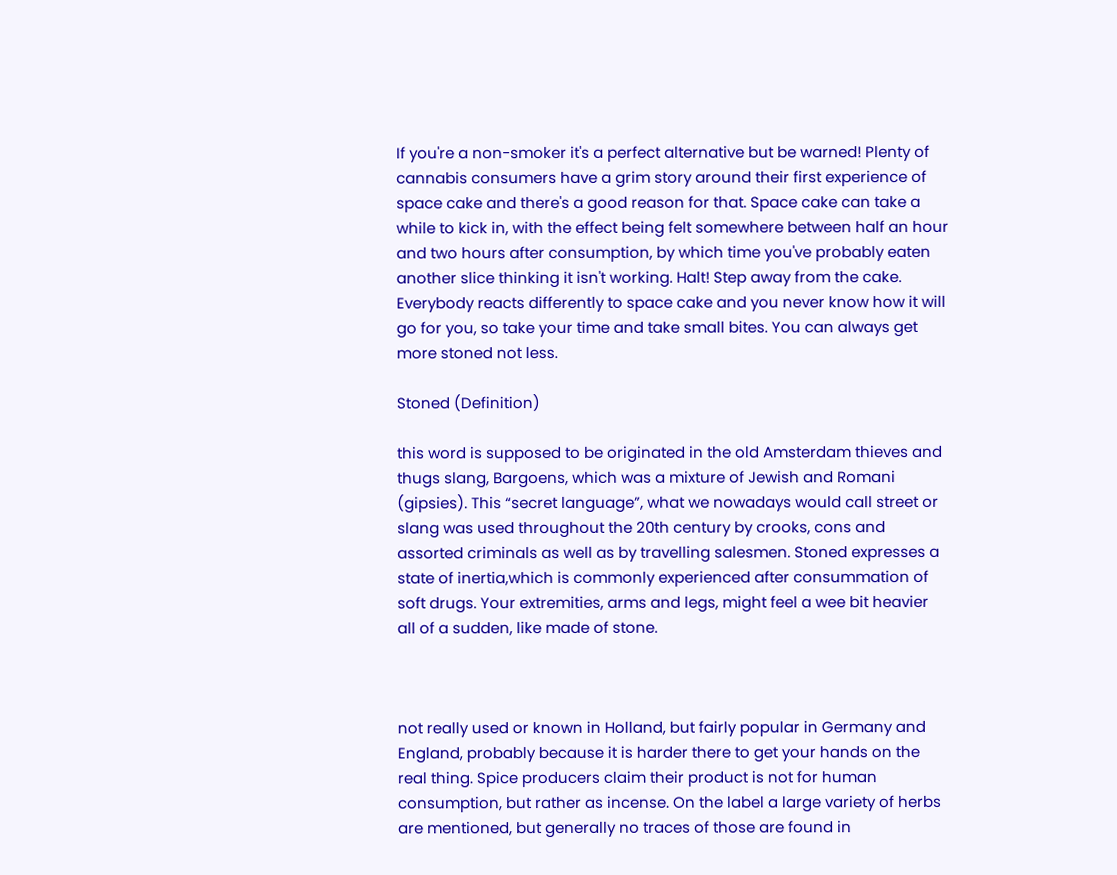If you're a non-smoker it's a perfect alternative but be warned! Plenty of cannabis consumers have a grim story around their first experience of space cake and there's a good reason for that. Space cake can take a while to kick in, with the effect being felt somewhere between half an hour and two hours after consumption, by which time you've probably eaten another slice thinking it isn't working. Halt! Step away from the cake. Everybody reacts differently to space cake and you never know how it will go for you, so take your time and take small bites. You can always get more stoned not less.

Stoned (Definition)

this word is supposed to be originated in the old Amsterdam thieves and thugs slang, Bargoens, which was a mixture of Jewish and Romani (gipsies). This “secret language”, what we nowadays would call street or slang was used throughout the 20th century by crooks, cons and assorted criminals as well as by travelling salesmen. Stoned expresses a state of inertia,which is commonly experienced after consummation of soft drugs. Your extremities, arms and legs, might feel a wee bit heavier all of a sudden, like made of stone.



not really used or known in Holland, but fairly popular in Germany and England, probably because it is harder there to get your hands on the real thing. Spice producers claim their product is not for human consumption, but rather as incense. On the label a large variety of herbs are mentioned, but generally no traces of those are found in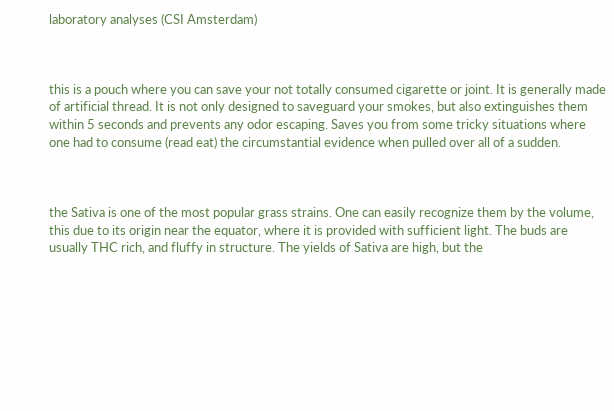laboratory analyses (CSI Amsterdam)



this is a pouch where you can save your not totally consumed cigarette or joint. It is generally made of artificial thread. It is not only designed to saveguard your smokes, but also extinguishes them within 5 seconds and prevents any odor escaping. Saves you from some tricky situations where one had to consume (read eat) the circumstantial evidence when pulled over all of a sudden.



the Sativa is one of the most popular grass strains. One can easily recognize them by the volume, this due to its origin near the equator, where it is provided with sufficient light. The buds are usually THC rich, and fluffy in structure. The yields of Sativa are high, but the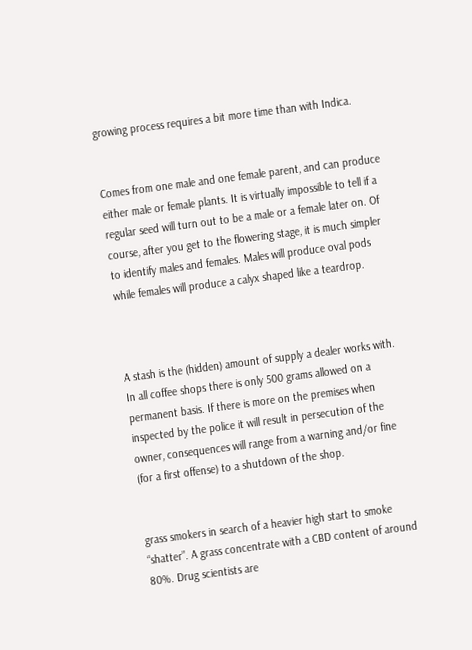growing process requires a bit more time than with Indica.


Comes from one male and one female parent, and can produce either male or female plants. It is virtually impossible to tell if a regular seed will turn out to be a male or a female later on. Of course, after you get to the flowering stage, it is much simpler to identify males and females. Males will produce oval pods while females will produce a calyx shaped like a teardrop.



A stash is the (hidden) amount of supply a dealer works with. In all coffee shops there is only 500 grams allowed on a permanent basis. If there is more on the premises when inspected by the police it will result in persecution of the owner, consequences will range from a warning and/or fine (for a first offense) to a shutdown of the shop.


grass smokers in search of a heavier high start to smoke “shatter”. A grass concentrate with a CBD content of around 80%. Drug scientists are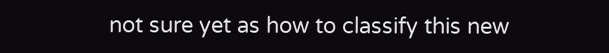not sure yet as how to classify this new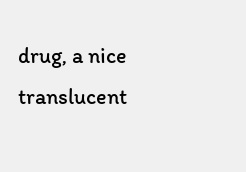drug, a nice translucent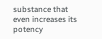substance that even increases its potency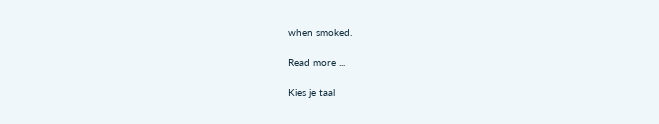when smoked.

Read more ...

Kies je taal